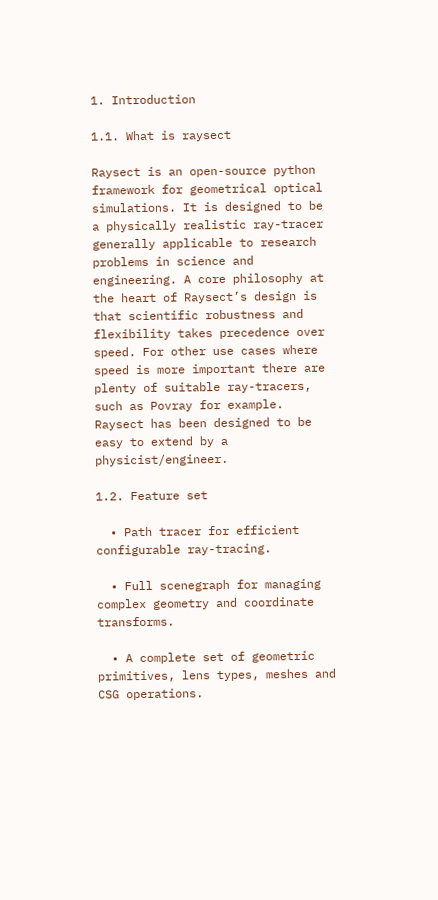1. Introduction

1.1. What is raysect

Raysect is an open-source python framework for geometrical optical simulations. It is designed to be a physically realistic ray-tracer generally applicable to research problems in science and engineering. A core philosophy at the heart of Raysect’s design is that scientific robustness and flexibility takes precedence over speed. For other use cases where speed is more important there are plenty of suitable ray-tracers, such as Povray for example. Raysect has been designed to be easy to extend by a physicist/engineer.

1.2. Feature set

  • Path tracer for efficient configurable ray-tracing.

  • Full scenegraph for managing complex geometry and coordinate transforms.

  • A complete set of geometric primitives, lens types, meshes and CSG operations.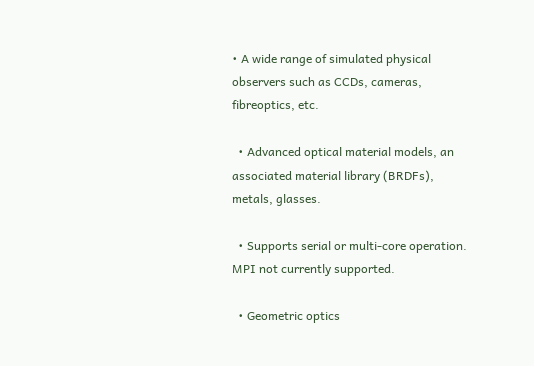• A wide range of simulated physical observers such as CCDs, cameras, fibreoptics, etc.

  • Advanced optical material models, an associated material library (BRDFs), metals, glasses.

  • Supports serial or multi-core operation. MPI not currently supported.

  • Geometric optics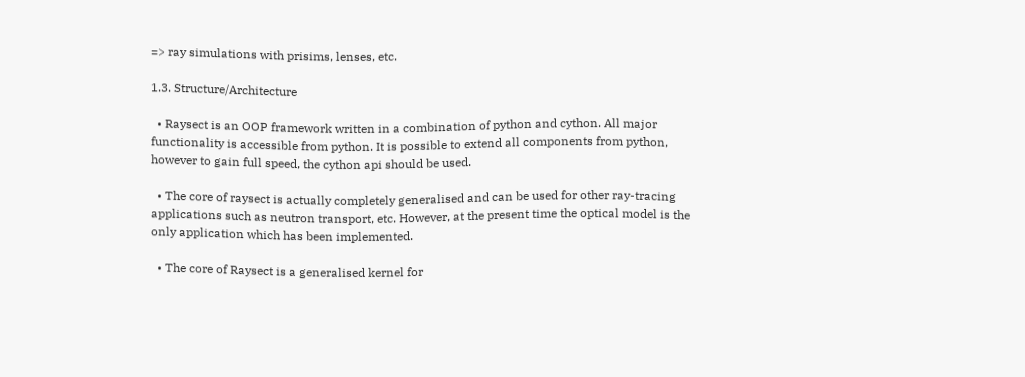=> ray simulations with prisims, lenses, etc.

1.3. Structure/Architecture

  • Raysect is an OOP framework written in a combination of python and cython. All major functionality is accessible from python. It is possible to extend all components from python, however to gain full speed, the cython api should be used.

  • The core of raysect is actually completely generalised and can be used for other ray-tracing applications such as neutron transport, etc. However, at the present time the optical model is the only application which has been implemented.

  • The core of Raysect is a generalised kernel for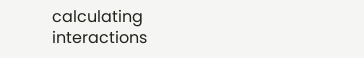calculating interactions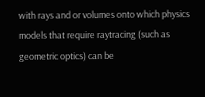with rays and or volumes onto which physics models that require raytracing (such as geometric optics) can be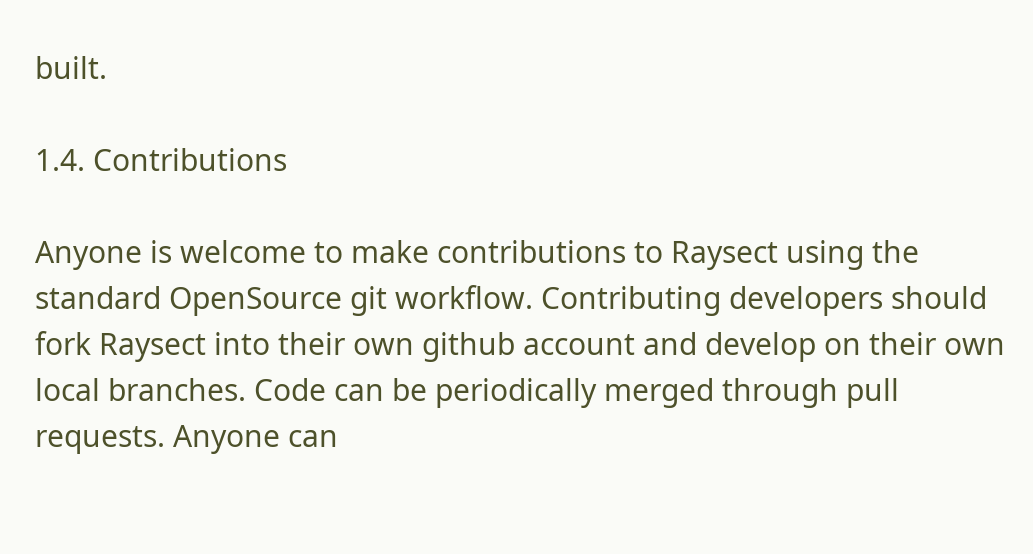built.

1.4. Contributions

Anyone is welcome to make contributions to Raysect using the standard OpenSource git workflow. Contributing developers should fork Raysect into their own github account and develop on their own local branches. Code can be periodically merged through pull requests. Anyone can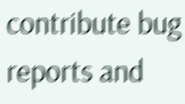contribute bug reports and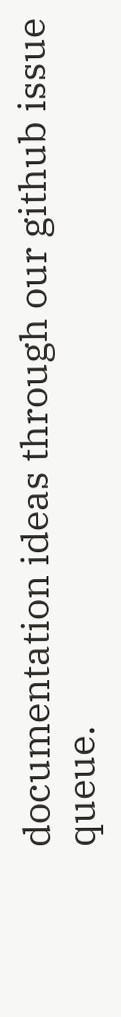documentation ideas through our github issue queue.